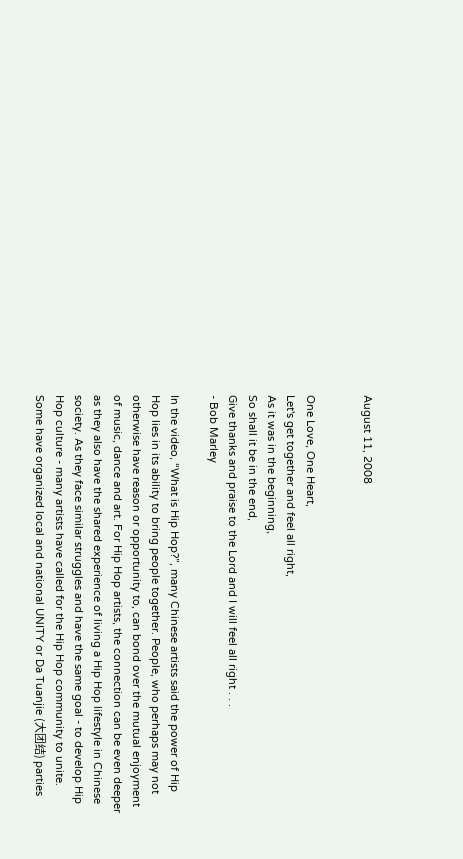August 11, 2008


One Love, One Heart,
Let's get together and feel all right,
As it was in the beginning,
So shall it be in the end,
Give thanks and praise to the Lord and I will feel all right . . .
- Bob Marley

In the video, “What is Hip Hop?”, many Chinese artists said the power of Hip Hop lies in its ability to bring people together. People, who perhaps may not otherwise have reason or opportunity to, can bond over the mutual enjoyment of music, dance and art. For Hip Hop artists, the connection can be even deeper as they also have the shared experience of living a Hip Hop lifestyle in Chinese society. As they face similar struggles and have the same goal - to develop Hip Hop culture - many artists have called for the Hip Hop community to unite. Some have organized local and national UNITY or Da Tuanjie (大团结) parties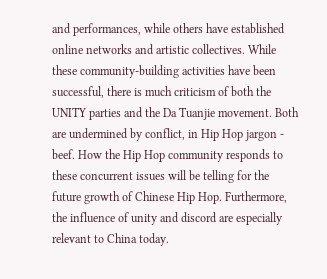and performances, while others have established online networks and artistic collectives. While these community-building activities have been successful, there is much criticism of both the UNITY parties and the Da Tuanjie movement. Both are undermined by conflict, in Hip Hop jargon - beef. How the Hip Hop community responds to these concurrent issues will be telling for the future growth of Chinese Hip Hop. Furthermore, the influence of unity and discord are especially relevant to China today.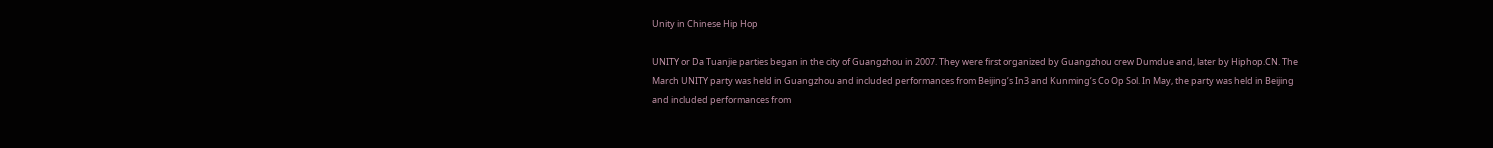Unity in Chinese Hip Hop

UNITY or Da Tuanjie parties began in the city of Guangzhou in 2007. They were first organized by Guangzhou crew Dumdue and, later by Hiphop.CN. The March UNITY party was held in Guangzhou and included performances from Beijing’s In3 and Kunming’s Co Op Sol. In May, the party was held in Beijing and included performances from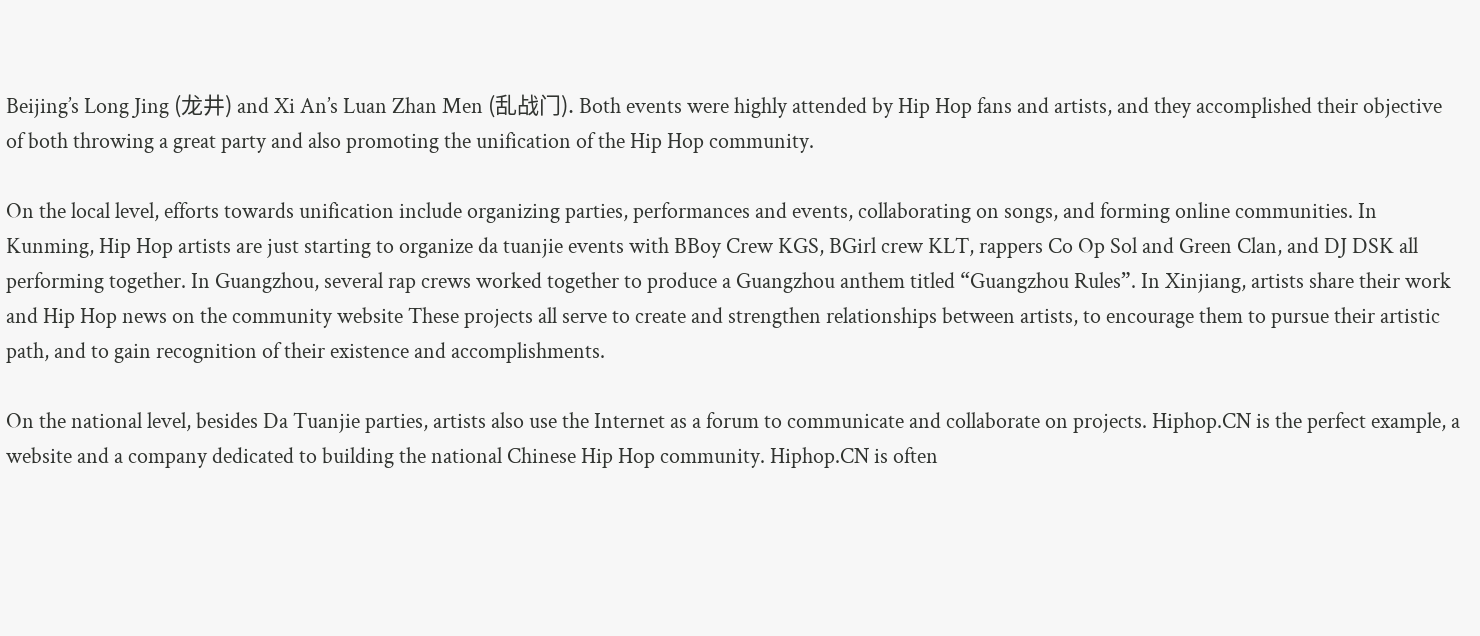Beijing’s Long Jing (龙井) and Xi An’s Luan Zhan Men (乱战门). Both events were highly attended by Hip Hop fans and artists, and they accomplished their objective of both throwing a great party and also promoting the unification of the Hip Hop community.

On the local level, efforts towards unification include organizing parties, performances and events, collaborating on songs, and forming online communities. In Kunming, Hip Hop artists are just starting to organize da tuanjie events with BBoy Crew KGS, BGirl crew KLT, rappers Co Op Sol and Green Clan, and DJ DSK all performing together. In Guangzhou, several rap crews worked together to produce a Guangzhou anthem titled “Guangzhou Rules”. In Xinjiang, artists share their work and Hip Hop news on the community website These projects all serve to create and strengthen relationships between artists, to encourage them to pursue their artistic path, and to gain recognition of their existence and accomplishments.

On the national level, besides Da Tuanjie parties, artists also use the Internet as a forum to communicate and collaborate on projects. Hiphop.CN is the perfect example, a website and a company dedicated to building the national Chinese Hip Hop community. Hiphop.CN is often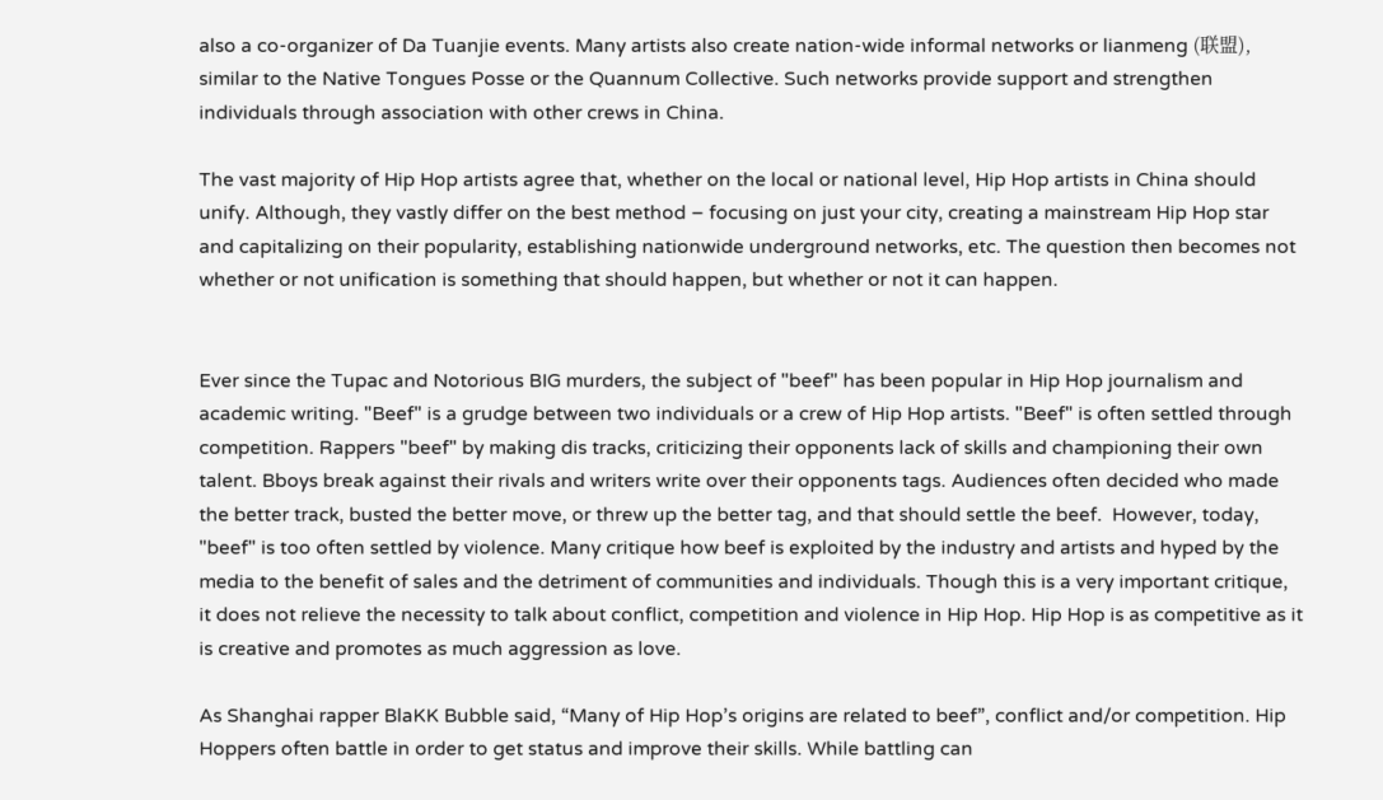also a co-organizer of Da Tuanjie events. Many artists also create nation-wide informal networks or lianmeng (联盟), similar to the Native Tongues Posse or the Quannum Collective. Such networks provide support and strengthen individuals through association with other crews in China.

The vast majority of Hip Hop artists agree that, whether on the local or national level, Hip Hop artists in China should unify. Although, they vastly differ on the best method – focusing on just your city, creating a mainstream Hip Hop star and capitalizing on their popularity, establishing nationwide underground networks, etc. The question then becomes not whether or not unification is something that should happen, but whether or not it can happen.


Ever since the Tupac and Notorious BIG murders, the subject of "beef" has been popular in Hip Hop journalism and academic writing. "Beef" is a grudge between two individuals or a crew of Hip Hop artists. "Beef" is often settled through competition. Rappers "beef" by making dis tracks, criticizing their opponents lack of skills and championing their own talent. Bboys break against their rivals and writers write over their opponents tags. Audiences often decided who made the better track, busted the better move, or threw up the better tag, and that should settle the beef.  However, today, "beef" is too often settled by violence. Many critique how beef is exploited by the industry and artists and hyped by the media to the benefit of sales and the detriment of communities and individuals. Though this is a very important critique, it does not relieve the necessity to talk about conflict, competition and violence in Hip Hop. Hip Hop is as competitive as it is creative and promotes as much aggression as love.

As Shanghai rapper BlaKK Bubble said, “Many of Hip Hop’s origins are related to beef”, conflict and/or competition. Hip Hoppers often battle in order to get status and improve their skills. While battling can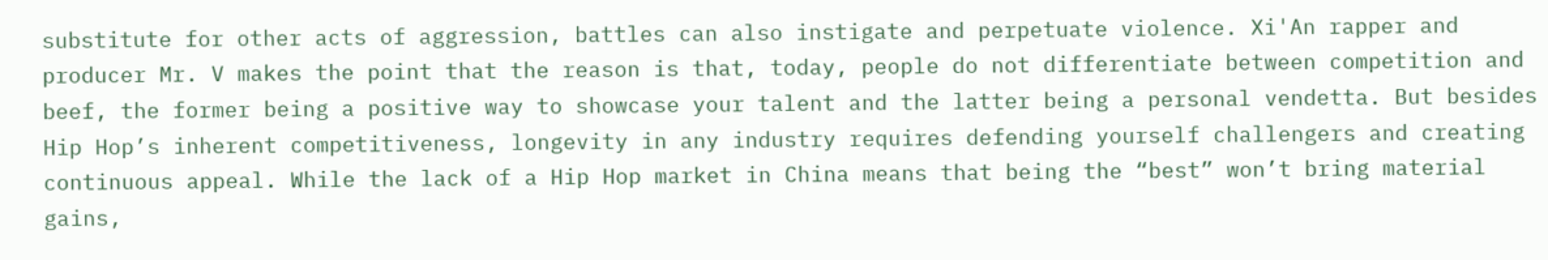substitute for other acts of aggression, battles can also instigate and perpetuate violence. Xi'An rapper and producer Mr. V makes the point that the reason is that, today, people do not differentiate between competition and beef, the former being a positive way to showcase your talent and the latter being a personal vendetta. But besides Hip Hop’s inherent competitiveness, longevity in any industry requires defending yourself challengers and creating continuous appeal. While the lack of a Hip Hop market in China means that being the “best” won’t bring material gains,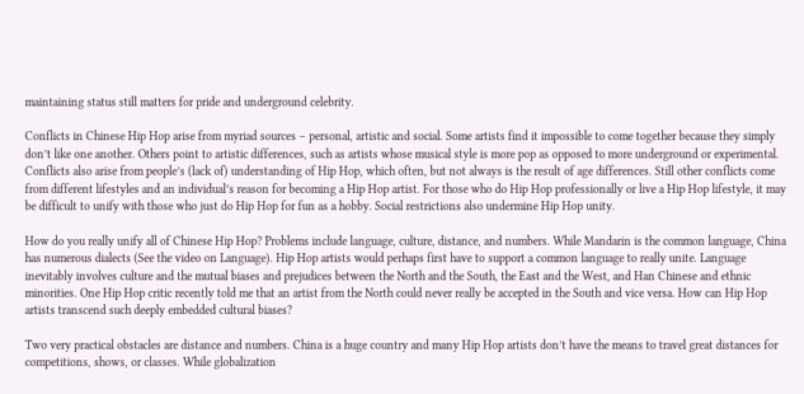maintaining status still matters for pride and underground celebrity.

Conflicts in Chinese Hip Hop arise from myriad sources – personal, artistic and social. Some artists find it impossible to come together because they simply don’t like one another. Others point to artistic differences, such as artists whose musical style is more pop as opposed to more underground or experimental. Conflicts also arise from people’s (lack of) understanding of Hip Hop, which often, but not always is the result of age differences. Still other conflicts come from different lifestyles and an individual’s reason for becoming a Hip Hop artist. For those who do Hip Hop professionally or live a Hip Hop lifestyle, it may be difficult to unify with those who just do Hip Hop for fun as a hobby. Social restrictions also undermine Hip Hop unity.

How do you really unify all of Chinese Hip Hop? Problems include language, culture, distance, and numbers. While Mandarin is the common language, China has numerous dialects (See the video on Language). Hip Hop artists would perhaps first have to support a common language to really unite. Language inevitably involves culture and the mutual biases and prejudices between the North and the South, the East and the West, and Han Chinese and ethnic minorities. One Hip Hop critic recently told me that an artist from the North could never really be accepted in the South and vice versa. How can Hip Hop artists transcend such deeply embedded cultural biases?

Two very practical obstacles are distance and numbers. China is a huge country and many Hip Hop artists don’t have the means to travel great distances for competitions, shows, or classes. While globalization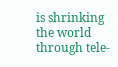is shrinking the world through tele-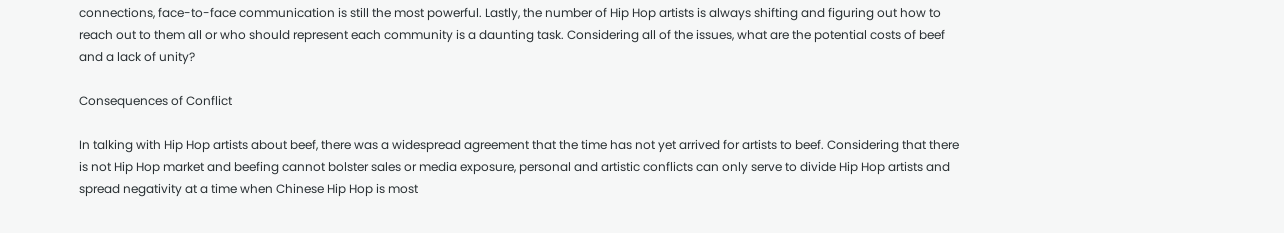connections, face-to-face communication is still the most powerful. Lastly, the number of Hip Hop artists is always shifting and figuring out how to reach out to them all or who should represent each community is a daunting task. Considering all of the issues, what are the potential costs of beef and a lack of unity?

Consequences of Conflict

In talking with Hip Hop artists about beef, there was a widespread agreement that the time has not yet arrived for artists to beef. Considering that there is not Hip Hop market and beefing cannot bolster sales or media exposure, personal and artistic conflicts can only serve to divide Hip Hop artists and spread negativity at a time when Chinese Hip Hop is most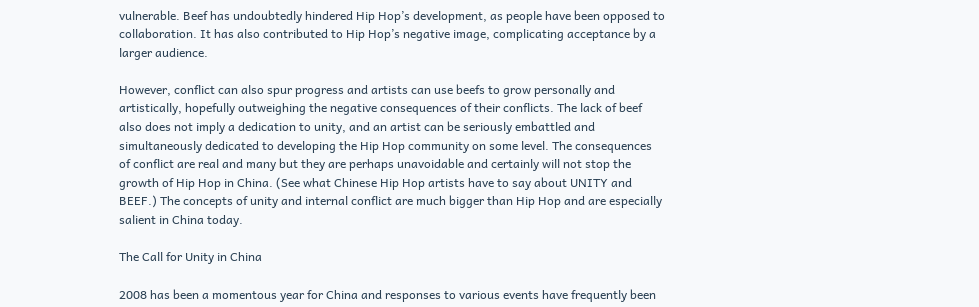vulnerable. Beef has undoubtedly hindered Hip Hop’s development, as people have been opposed to collaboration. It has also contributed to Hip Hop’s negative image, complicating acceptance by a larger audience.

However, conflict can also spur progress and artists can use beefs to grow personally and artistically, hopefully outweighing the negative consequences of their conflicts. The lack of beef also does not imply a dedication to unity, and an artist can be seriously embattled and simultaneously dedicated to developing the Hip Hop community on some level. The consequences of conflict are real and many but they are perhaps unavoidable and certainly will not stop the growth of Hip Hop in China. (See what Chinese Hip Hop artists have to say about UNITY and BEEF.) The concepts of unity and internal conflict are much bigger than Hip Hop and are especially salient in China today.

The Call for Unity in China

2008 has been a momentous year for China and responses to various events have frequently been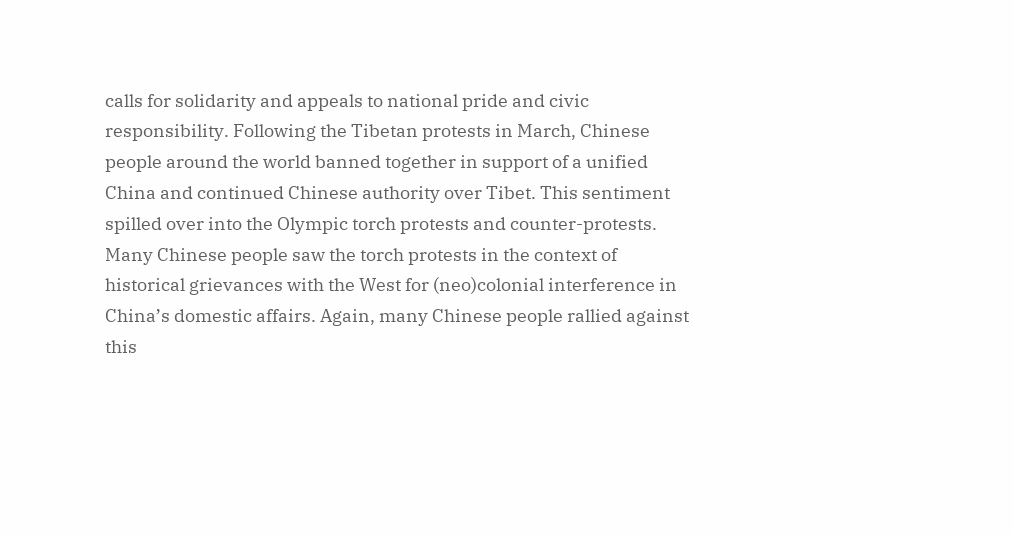calls for solidarity and appeals to national pride and civic responsibility. Following the Tibetan protests in March, Chinese people around the world banned together in support of a unified China and continued Chinese authority over Tibet. This sentiment spilled over into the Olympic torch protests and counter-protests. Many Chinese people saw the torch protests in the context of historical grievances with the West for (neo)colonial interference in China’s domestic affairs. Again, many Chinese people rallied against this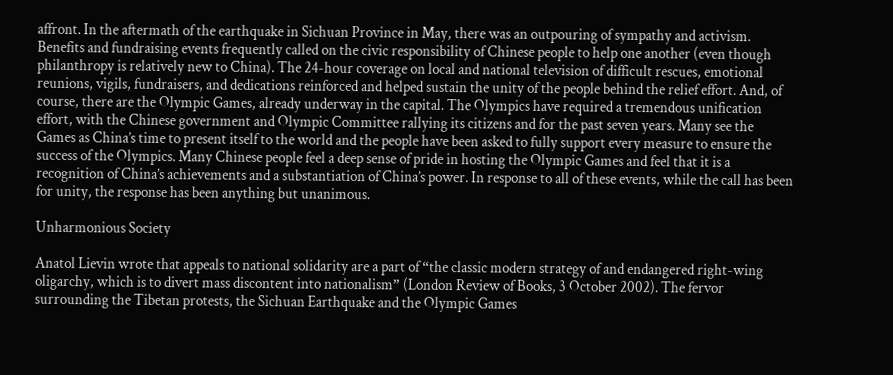affront. In the aftermath of the earthquake in Sichuan Province in May, there was an outpouring of sympathy and activism. Benefits and fundraising events frequently called on the civic responsibility of Chinese people to help one another (even though philanthropy is relatively new to China). The 24-hour coverage on local and national television of difficult rescues, emotional reunions, vigils, fundraisers, and dedications reinforced and helped sustain the unity of the people behind the relief effort. And, of course, there are the Olympic Games, already underway in the capital. The Olympics have required a tremendous unification effort, with the Chinese government and Olympic Committee rallying its citizens and for the past seven years. Many see the Games as China’s time to present itself to the world and the people have been asked to fully support every measure to ensure the success of the Olympics. Many Chinese people feel a deep sense of pride in hosting the Olympic Games and feel that it is a recognition of China’s achievements and a substantiation of China’s power. In response to all of these events, while the call has been for unity, the response has been anything but unanimous.

Unharmonious Society

Anatol Lievin wrote that appeals to national solidarity are a part of “the classic modern strategy of and endangered right-wing oligarchy, which is to divert mass discontent into nationalism” (London Review of Books, 3 October 2002). The fervor surrounding the Tibetan protests, the Sichuan Earthquake and the Olympic Games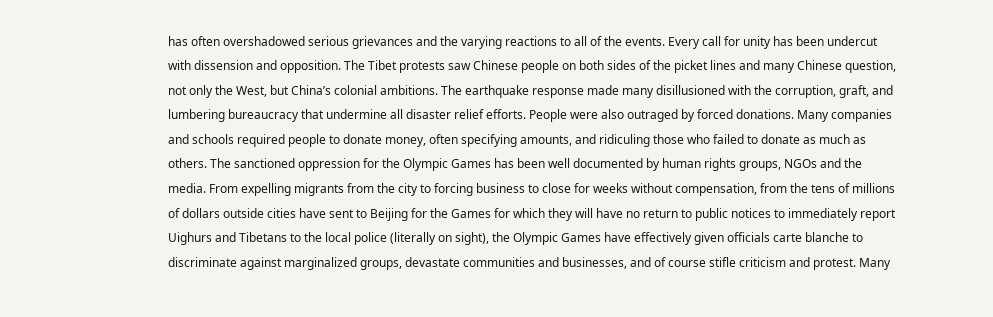has often overshadowed serious grievances and the varying reactions to all of the events. Every call for unity has been undercut with dissension and opposition. The Tibet protests saw Chinese people on both sides of the picket lines and many Chinese question, not only the West, but China’s colonial ambitions. The earthquake response made many disillusioned with the corruption, graft, and lumbering bureaucracy that undermine all disaster relief efforts. People were also outraged by forced donations. Many companies and schools required people to donate money, often specifying amounts, and ridiculing those who failed to donate as much as others. The sanctioned oppression for the Olympic Games has been well documented by human rights groups, NGOs and the media. From expelling migrants from the city to forcing business to close for weeks without compensation, from the tens of millions of dollars outside cities have sent to Beijing for the Games for which they will have no return to public notices to immediately report Uighurs and Tibetans to the local police (literally on sight), the Olympic Games have effectively given officials carte blanche to discriminate against marginalized groups, devastate communities and businesses, and of course stifle criticism and protest. Many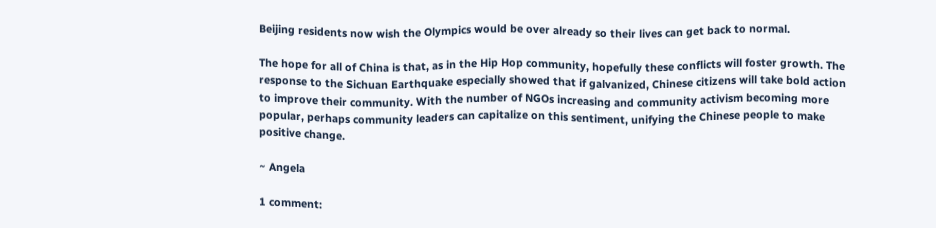Beijing residents now wish the Olympics would be over already so their lives can get back to normal.

The hope for all of China is that, as in the Hip Hop community, hopefully these conflicts will foster growth. The response to the Sichuan Earthquake especially showed that if galvanized, Chinese citizens will take bold action to improve their community. With the number of NGOs increasing and community activism becoming more popular, perhaps community leaders can capitalize on this sentiment, unifying the Chinese people to make positive change.

~ Angela

1 comment: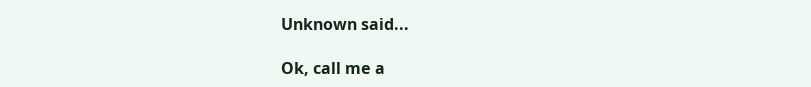Unknown said...

Ok, call me a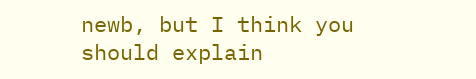newb, but I think you should explain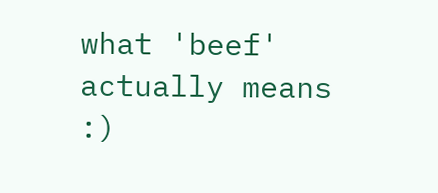what 'beef' actually means :)